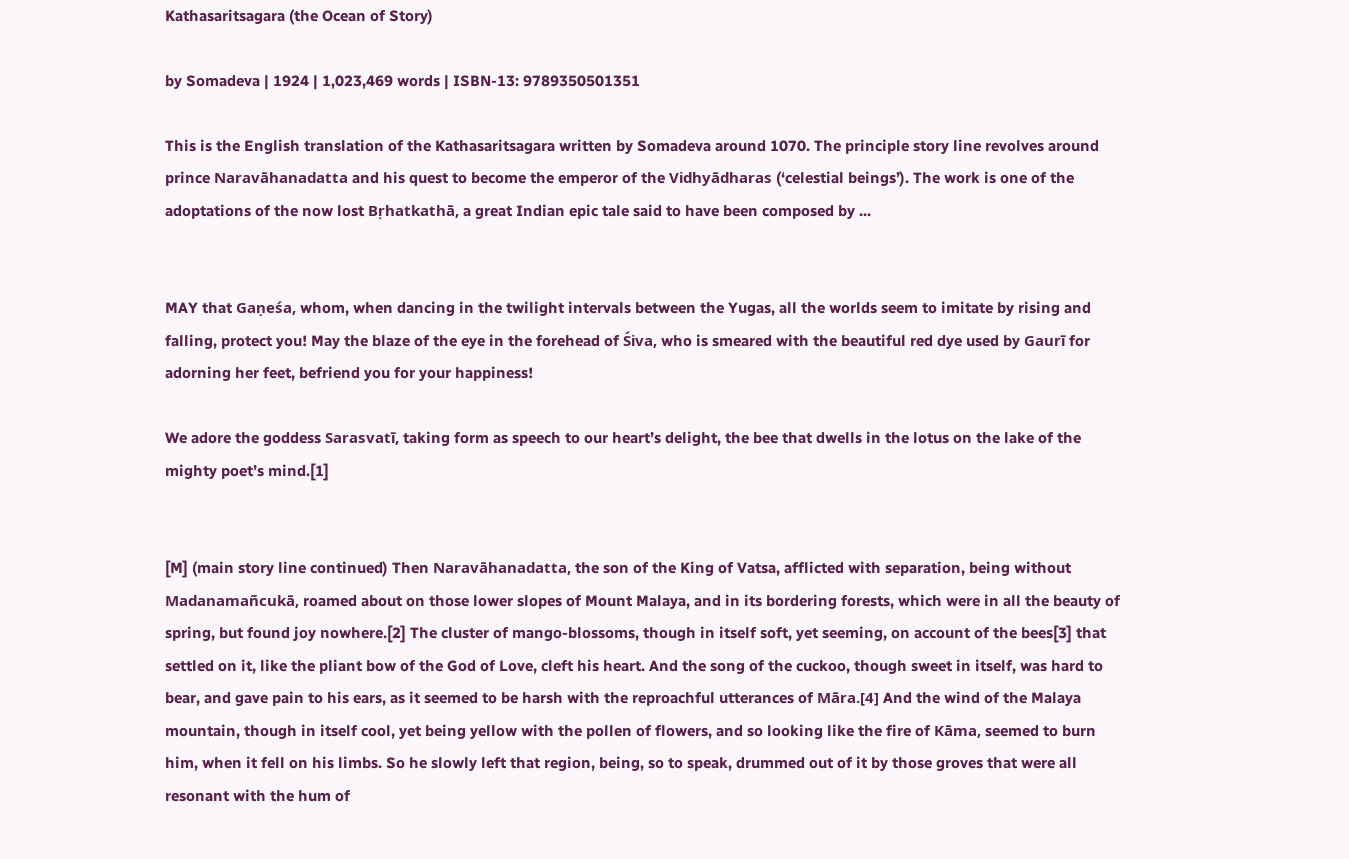Kathasaritsagara (the Ocean of Story)

by Somadeva | 1924 | 1,023,469 words | ISBN-13: 9789350501351

This is the English translation of the Kathasaritsagara written by Somadeva around 1070. The principle story line revolves around prince Naravāhanadatta and his quest to become the emperor of the Vidhyādharas (‘celestial beings’). The work is one of the adoptations of the now lost Bṛhatkathā, a great Indian epic tale said to have been composed by ...


MAY that Gaṇeśa, whom, when dancing in the twilight intervals between the Yugas, all the worlds seem to imitate by rising and falling, protect you! May the blaze of the eye in the forehead of Śiva, who is smeared with the beautiful red dye used by Gaurī for adorning her feet, befriend you for your happiness!

We adore the goddess Sarasvatī, taking form as speech to our heart’s delight, the bee that dwells in the lotus on the lake of the mighty poet’s mind.[1]


[M] (main story line continued) Then Naravāhanadatta, the son of the King of Vatsa, afflicted with separation, being without Madanamañcukā, roamed about on those lower slopes of Mount Malaya, and in its bordering forests, which were in all the beauty of spring, but found joy nowhere.[2] The cluster of mango-blossoms, though in itself soft, yet seeming, on account of the bees[3] that settled on it, like the pliant bow of the God of Love, cleft his heart. And the song of the cuckoo, though sweet in itself, was hard to bear, and gave pain to his ears, as it seemed to be harsh with the reproachful utterances of Māra.[4] And the wind of the Malaya mountain, though in itself cool, yet being yellow with the pollen of flowers, and so looking like the fire of Kāma, seemed to burn him, when it fell on his limbs. So he slowly left that region, being, so to speak, drummed out of it by those groves that were all resonant with the hum of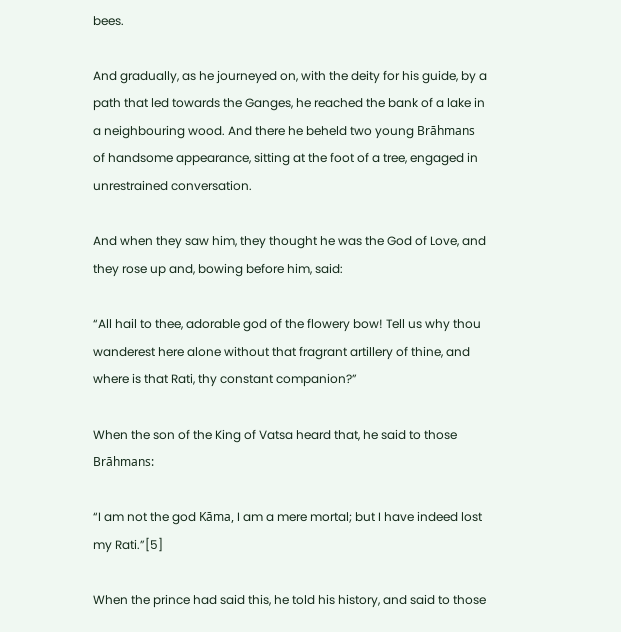bees.

And gradually, as he journeyed on, with the deity for his guide, by a path that led towards the Ganges, he reached the bank of a lake in a neighbouring wood. And there he beheld two young Brāhmans of handsome appearance, sitting at the foot of a tree, engaged in unrestrained conversation.

And when they saw him, they thought he was the God of Love, and they rose up and, bowing before him, said:

“All hail to thee, adorable god of the flowery bow! Tell us why thou wanderest here alone without that fragrant artillery of thine, and where is that Rati, thy constant companion?”

When the son of the King of Vatsa heard that, he said to those Brāhmans:

“I am not the god Kāma, I am a mere mortal; but I have indeed lost my Rati.”[5]

When the prince had said this, he told his history, and said to those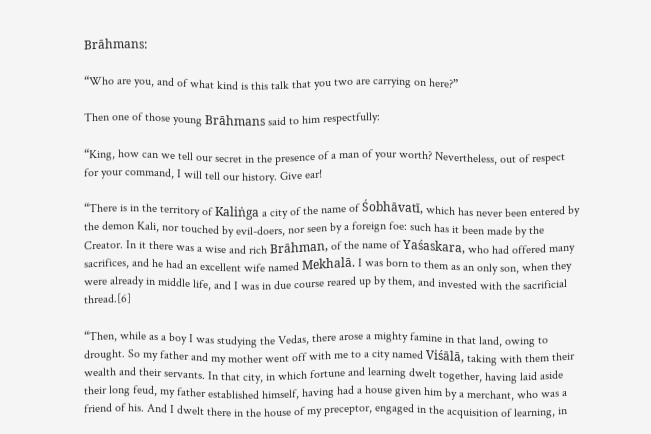Brāhmans:

“Who are you, and of what kind is this talk that you two are carrying on here?”

Then one of those young Brāhmans said to him respectfully:

“King, how can we tell our secret in the presence of a man of your worth? Nevertheless, out of respect for your command, I will tell our history. Give ear!

“There is in the territory of Kaliṅga a city of the name of Śobhāvatī, which has never been entered by the demon Kali, nor touched by evil-doers, nor seen by a foreign foe: such has it been made by the Creator. In it there was a wise and rich Brāhman, of the name of Yaśaskara, who had offered many sacrifices, and he had an excellent wife named Mekhalā. I was born to them as an only son, when they were already in middle life, and I was in due course reared up by them, and invested with the sacrificial thread.[6]

“Then, while as a boy I was studying the Vedas, there arose a mighty famine in that land, owing to drought. So my father and my mother went off with me to a city named Viśālā, taking with them their wealth and their servants. In that city, in which fortune and learning dwelt together, having laid aside their long feud, my father established himself, having had a house given him by a merchant, who was a friend of his. And I dwelt there in the house of my preceptor, engaged in the acquisition of learning, in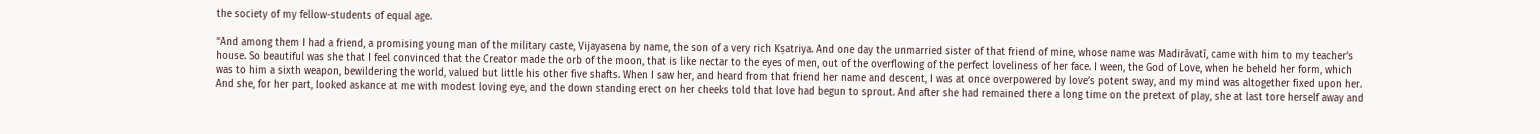the society of my fellow-students of equal age.

“And among them I had a friend, a promising young man of the military caste, Vijayasena by name, the son of a very rich Kṣatriya. And one day the unmarried sister of that friend of mine, whose name was Madirāvatī, came with him to my teacher’s house. So beautiful was she that I feel convinced that the Creator made the orb of the moon, that is like nectar to the eyes of men, out of the overflowing of the perfect loveliness of her face. I ween, the God of Love, when he beheld her form, which was to him a sixth weapon, bewildering the world, valued but little his other five shafts. When I saw her, and heard from that friend her name and descent, I was at once overpowered by love’s potent sway, and my mind was altogether fixed upon her. And she, for her part, looked askance at me with modest loving eye, and the down standing erect on her cheeks told that love had begun to sprout. And after she had remained there a long time on the pretext of play, she at last tore herself away and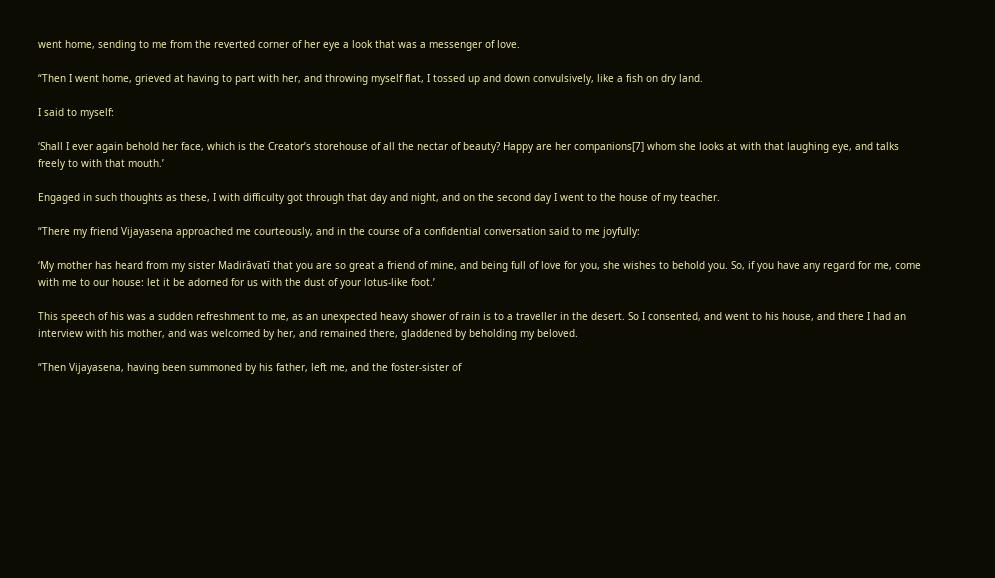went home, sending to me from the reverted corner of her eye a look that was a messenger of love.

“Then I went home, grieved at having to part with her, and throwing myself flat, I tossed up and down convulsively, like a fish on dry land.

I said to myself:

‘Shall I ever again behold her face, which is the Creator’s storehouse of all the nectar of beauty? Happy are her companions[7] whom she looks at with that laughing eye, and talks freely to with that mouth.’

Engaged in such thoughts as these, I with difficulty got through that day and night, and on the second day I went to the house of my teacher.

“There my friend Vijayasena approached me courteously, and in the course of a confidential conversation said to me joyfully:

‘My mother has heard from my sister Madirāvatī that you are so great a friend of mine, and being full of love for you, she wishes to behold you. So, if you have any regard for me, come with me to our house: let it be adorned for us with the dust of your lotus-like foot.’

This speech of his was a sudden refreshment to me, as an unexpected heavy shower of rain is to a traveller in the desert. So I consented, and went to his house, and there I had an interview with his mother, and was welcomed by her, and remained there, gladdened by beholding my beloved.

“Then Vijayasena, having been summoned by his father, left me, and the foster-sister of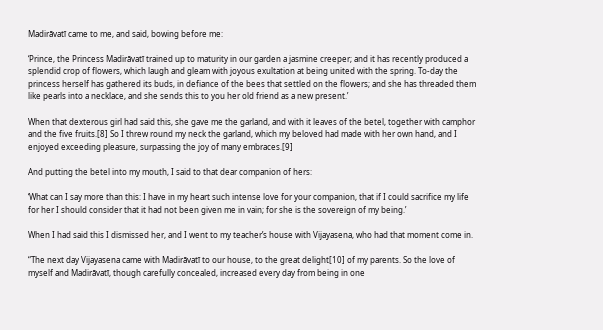Madirāvatī came to me, and said, bowing before me:

‘Prince, the Princess Madirāvatī trained up to maturity in our garden a jasmine creeper; and it has recently produced a splendid crop of flowers, which laugh and gleam with joyous exultation at being united with the spring. To-day the princess herself has gathered its buds, in defiance of the bees that settled on the flowers; and she has threaded them like pearls into a necklace, and she sends this to you her old friend as a new present.’

When that dexterous girl had said this, she gave me the garland, and with it leaves of the betel, together with camphor and the five fruits.[8] So I threw round my neck the garland, which my beloved had made with her own hand, and I enjoyed exceeding pleasure, surpassing the joy of many embraces.[9]

And putting the betel into my mouth, I said to that dear companion of hers:

‘What can I say more than this: I have in my heart such intense love for your companion, that if I could sacrifice my life for her I should consider that it had not been given me in vain; for she is the sovereign of my being.’

When I had said this I dismissed her, and I went to my teacher’s house with Vijayasena, who had that moment come in.

“The next day Vijayasena came with Madirāvatī to our house, to the great delight[10] of my parents. So the love of myself and Madirāvatī, though carefully concealed, increased every day from being in one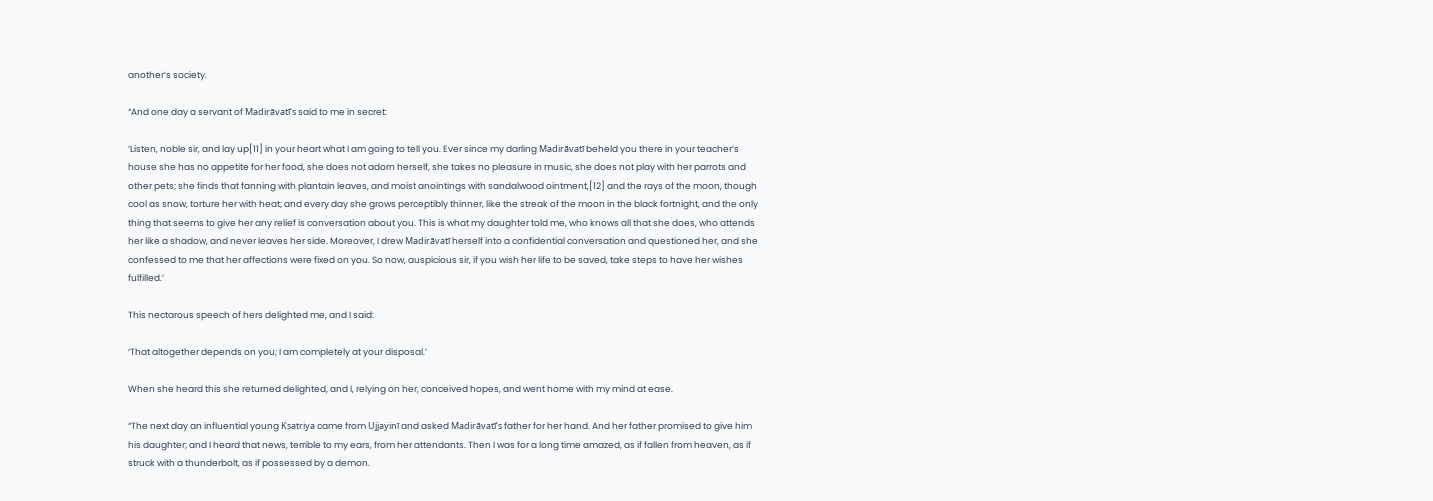another’s society.

“And one day a servant of Madirāvatī’s said to me in secret:

‘Listen, noble sir, and lay up[11] in your heart what I am going to tell you. Ever since my darling Madirāvatī beheld you there in your teacher’s house she has no appetite for her food, she does not adorn herself, she takes no pleasure in music, she does not play with her parrots and other pets; she finds that fanning with plantain leaves, and moist anointings with sandalwood ointment,[12] and the rays of the moon, though cool as snow, torture her with heat; and every day she grows perceptibly thinner, like the streak of the moon in the black fortnight, and the only thing that seems to give her any relief is conversation about you. This is what my daughter told me, who knows all that she does, who attends her like a shadow, and never leaves her side. Moreover, I drew Madirāvatī herself into a confidential conversation and questioned her, and she confessed to me that her affections were fixed on you. So now, auspicious sir, if you wish her life to be saved, take steps to have her wishes fulfilled.’

This nectarous speech of hers delighted me, and I said:

‘That altogether depends on you; I am completely at your disposal.’

When she heard this she returned delighted, and I, relying on her, conceived hopes, and went home with my mind at ease.

“The next day an influential young Kṣatriya came from Ujjayinī and asked Madirāvatī’s father for her hand. And her father promised to give him his daughter; and I heard that news, terrible to my ears, from her attendants. Then I was for a long time amazed, as if fallen from heaven, as if struck with a thunderbolt, as if possessed by a demon.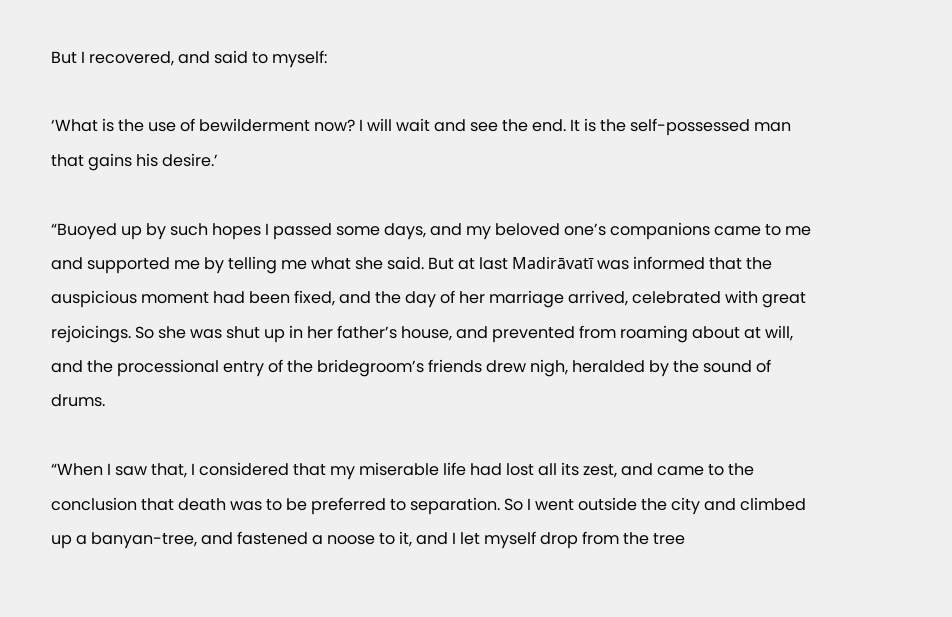But I recovered, and said to myself:

‘What is the use of bewilderment now? I will wait and see the end. It is the self-possessed man that gains his desire.’

“Buoyed up by such hopes I passed some days, and my beloved one’s companions came to me and supported me by telling me what she said. But at last Madirāvatī was informed that the auspicious moment had been fixed, and the day of her marriage arrived, celebrated with great rejoicings. So she was shut up in her father’s house, and prevented from roaming about at will, and the processional entry of the bridegroom’s friends drew nigh, heralded by the sound of drums.

“When I saw that, I considered that my miserable life had lost all its zest, and came to the conclusion that death was to be preferred to separation. So I went outside the city and climbed up a banyan-tree, and fastened a noose to it, and I let myself drop from the tree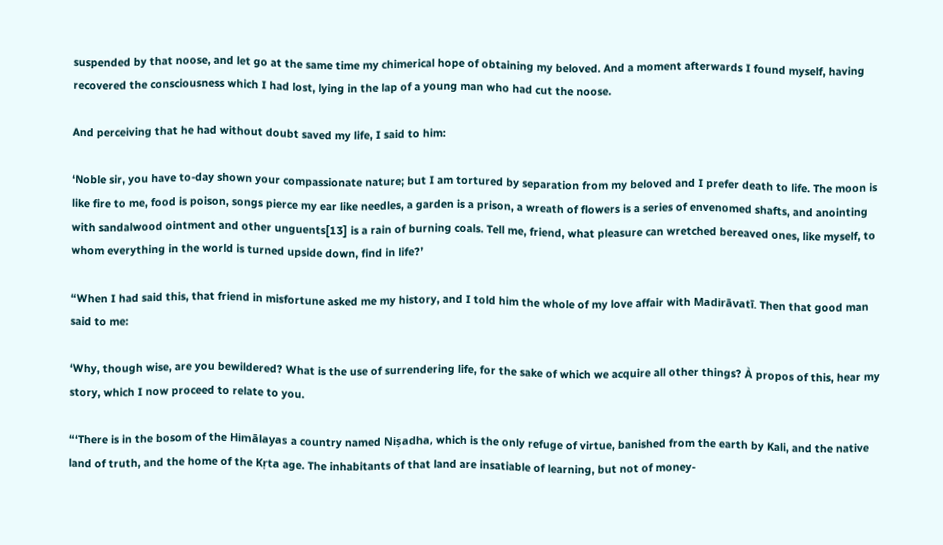suspended by that noose, and let go at the same time my chimerical hope of obtaining my beloved. And a moment afterwards I found myself, having recovered the consciousness which I had lost, lying in the lap of a young man who had cut the noose.

And perceiving that he had without doubt saved my life, I said to him:

‘Noble sir, you have to-day shown your compassionate nature; but I am tortured by separation from my beloved and I prefer death to life. The moon is like fire to me, food is poison, songs pierce my ear like needles, a garden is a prison, a wreath of flowers is a series of envenomed shafts, and anointing with sandalwood ointment and other unguents[13] is a rain of burning coals. Tell me, friend, what pleasure can wretched bereaved ones, like myself, to whom everything in the world is turned upside down, find in life?’

“When I had said this, that friend in misfortune asked me my history, and I told him the whole of my love affair with Madirāvatī. Then that good man said to me:

‘Why, though wise, are you bewildered? What is the use of surrendering life, for the sake of which we acquire all other things? À propos of this, hear my story, which I now proceed to relate to you.

“‘There is in the bosom of the Himālayas a country named Niṣadha, which is the only refuge of virtue, banished from the earth by Kali, and the native land of truth, and the home of the Kṛta age. The inhabitants of that land are insatiable of learning, but not of money-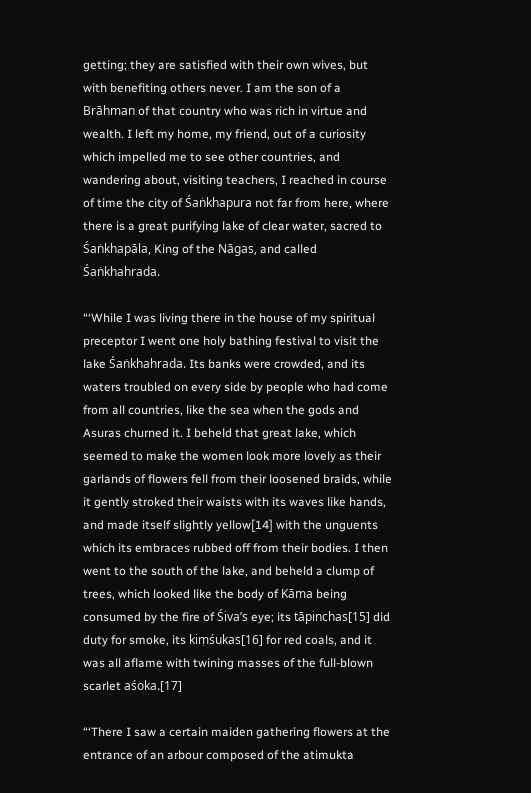getting; they are satisfied with their own wives, but with benefiting others never. I am the son of a Brāhman of that country who was rich in virtue and wealth. I left my home, my friend, out of a curiosity which impelled me to see other countries, and wandering about, visiting teachers, I reached in course of time the city of Śaṅkhapura not far from here, where there is a great purifying lake of clear water, sacred to Śaṅkhapāla, King of the Nāgas, and called Śaṅkhahrada.

“‘While I was living there in the house of my spiritual preceptor I went one holy bathing festival to visit the lake Śaṅkhahrada. Its banks were crowded, and its waters troubled on every side by people who had come from all countries, like the sea when the gods and Asuras churned it. I beheld that great lake, which seemed to make the women look more lovely as their garlands of flowers fell from their loosened braids, while it gently stroked their waists with its waves like hands, and made itself slightly yellow[14] with the unguents which its embraces rubbed off from their bodies. I then went to the south of the lake, and beheld a clump of trees, which looked like the body of Kāma being consumed by the fire of Śiva’s eye; its tāpinchas[15] did duty for smoke, its kiṃśukas[16] for red coals, and it was all aflame with twining masses of the full-blown scarlet aśoka.[17]

“‘There I saw a certain maiden gathering flowers at the entrance of an arbour composed of the atimukta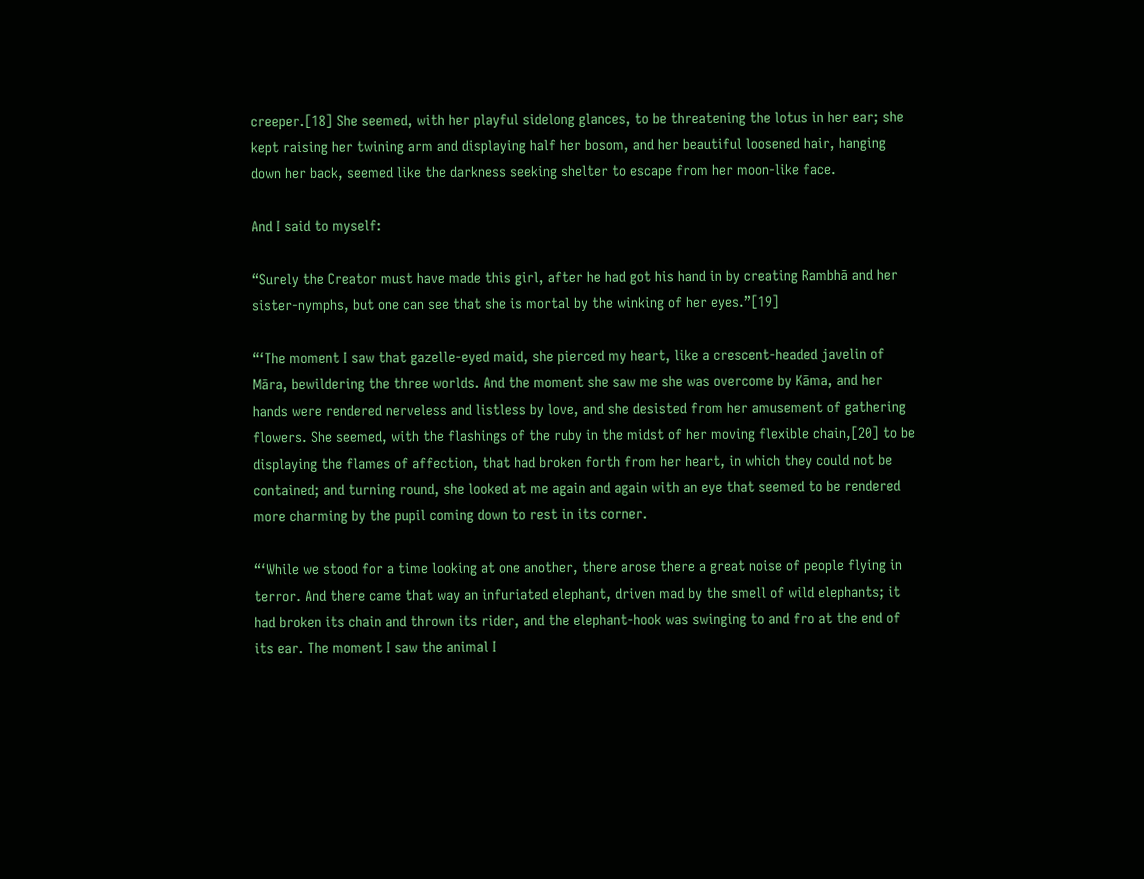creeper.[18] She seemed, with her playful sidelong glances, to be threatening the lotus in her ear; she kept raising her twining arm and displaying half her bosom, and her beautiful loosened hair, hanging down her back, seemed like the darkness seeking shelter to escape from her moon-like face.

And I said to myself:

“Surely the Creator must have made this girl, after he had got his hand in by creating Rambhā and her sister-nymphs, but one can see that she is mortal by the winking of her eyes.”[19]

“‘The moment I saw that gazelle-eyed maid, she pierced my heart, like a crescent-headed javelin of Māra, bewildering the three worlds. And the moment she saw me she was overcome by Kāma, and her hands were rendered nerveless and listless by love, and she desisted from her amusement of gathering flowers. She seemed, with the flashings of the ruby in the midst of her moving flexible chain,[20] to be displaying the flames of affection, that had broken forth from her heart, in which they could not be contained; and turning round, she looked at me again and again with an eye that seemed to be rendered more charming by the pupil coming down to rest in its corner.

“‘While we stood for a time looking at one another, there arose there a great noise of people flying in terror. And there came that way an infuriated elephant, driven mad by the smell of wild elephants; it had broken its chain and thrown its rider, and the elephant-hook was swinging to and fro at the end of its ear. The moment I saw the animal I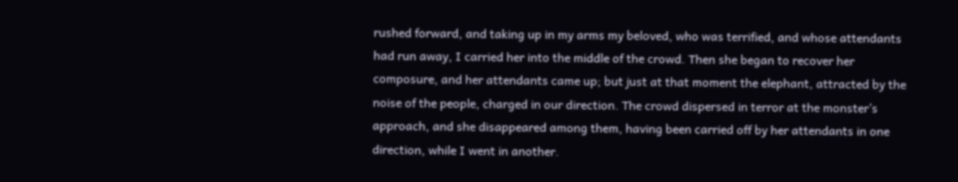rushed forward, and taking up in my arms my beloved, who was terrified, and whose attendants had run away, I carried her into the middle of the crowd. Then she began to recover her composure, and her attendants came up; but just at that moment the elephant, attracted by the noise of the people, charged in our direction. The crowd dispersed in terror at the monster’s approach, and she disappeared among them, having been carried off by her attendants in one direction, while I went in another.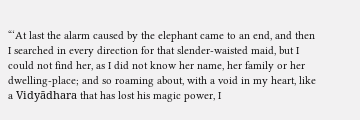“‘At last the alarm caused by the elephant came to an end, and then I searched in every direction for that slender-waisted maid, but I could not find her, as I did not know her name, her family or her dwelling-place; and so roaming about, with a void in my heart, like a Vidyādhara that has lost his magic power, I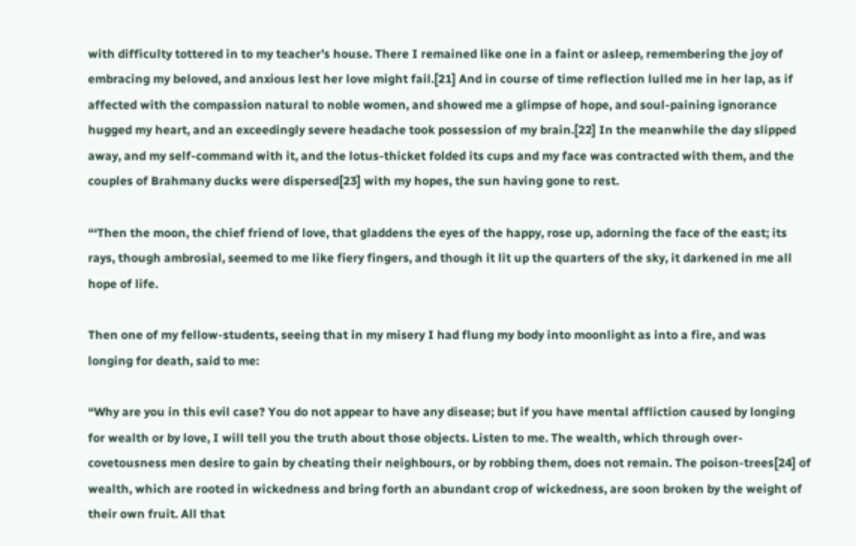with difficulty tottered in to my teacher’s house. There I remained like one in a faint or asleep, remembering the joy of embracing my beloved, and anxious lest her love might fail.[21] And in course of time reflection lulled me in her lap, as if affected with the compassion natural to noble women, and showed me a glimpse of hope, and soul-paining ignorance hugged my heart, and an exceedingly severe headache took possession of my brain.[22] In the meanwhile the day slipped away, and my self-command with it, and the lotus-thicket folded its cups and my face was contracted with them, and the couples of Brahmany ducks were dispersed[23] with my hopes, the sun having gone to rest.

“‘Then the moon, the chief friend of love, that gladdens the eyes of the happy, rose up, adorning the face of the east; its rays, though ambrosial, seemed to me like fiery fingers, and though it lit up the quarters of the sky, it darkened in me all hope of life.

Then one of my fellow-students, seeing that in my misery I had flung my body into moonlight as into a fire, and was longing for death, said to me:

“Why are you in this evil case? You do not appear to have any disease; but if you have mental affliction caused by longing for wealth or by love, I will tell you the truth about those objects. Listen to me. The wealth, which through over-covetousness men desire to gain by cheating their neighbours, or by robbing them, does not remain. The poison-trees[24] of wealth, which are rooted in wickedness and bring forth an abundant crop of wickedness, are soon broken by the weight of their own fruit. All that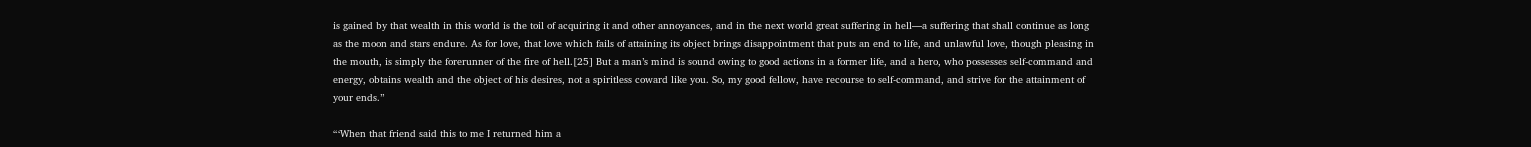is gained by that wealth in this world is the toil of acquiring it and other annoyances, and in the next world great suffering in hell—a suffering that shall continue as long as the moon and stars endure. As for love, that love which fails of attaining its object brings disappointment that puts an end to life, and unlawful love, though pleasing in the mouth, is simply the forerunner of the fire of hell.[25] But a man’s mind is sound owing to good actions in a former life, and a hero, who possesses self-command and energy, obtains wealth and the object of his desires, not a spiritless coward like you. So, my good fellow, have recourse to self-command, and strive for the attainment of your ends.”

“‘When that friend said this to me I returned him a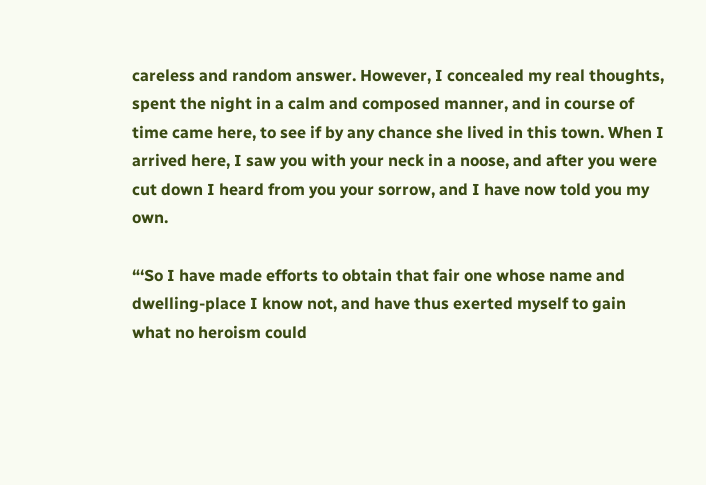careless and random answer. However, I concealed my real thoughts, spent the night in a calm and composed manner, and in course of time came here, to see if by any chance she lived in this town. When I arrived here, I saw you with your neck in a noose, and after you were cut down I heard from you your sorrow, and I have now told you my own.

“‘So I have made efforts to obtain that fair one whose name and dwelling-place I know not, and have thus exerted myself to gain what no heroism could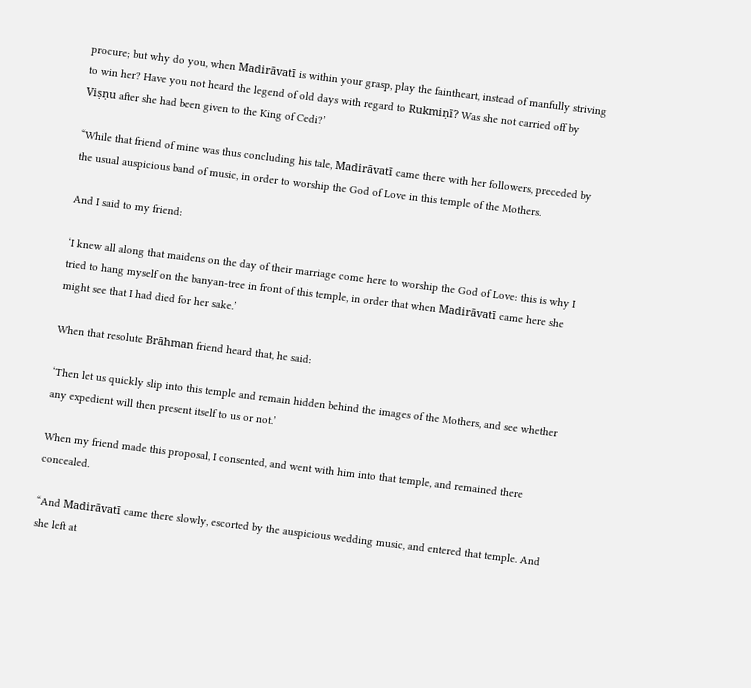procure; but why do you, when Madirāvatī is within your grasp, play the faintheart, instead of manfully striving to win her? Have you not heard the legend of old days with regard to Rukmiṇī? Was she not carried off by Viṣṇu after she had been given to the King of Cedi?’

“While that friend of mine was thus concluding his tale, Madirāvatī came there with her followers, preceded by the usual auspicious band of music, in order to worship the God of Love in this temple of the Mothers.

And I said to my friend:

‘I knew all along that maidens on the day of their marriage come here to worship the God of Love: this is why I tried to hang myself on the banyan-tree in front of this temple, in order that when Madirāvatī came here she might see that I had died for her sake.’

When that resolute Brāhman friend heard that, he said:

‘Then let us quickly slip into this temple and remain hidden behind the images of the Mothers, and see whether any expedient will then present itself to us or not.’

When my friend made this proposal, I consented, and went with him into that temple, and remained there concealed.

“And Madirāvatī came there slowly, escorted by the auspicious wedding music, and entered that temple. And she left at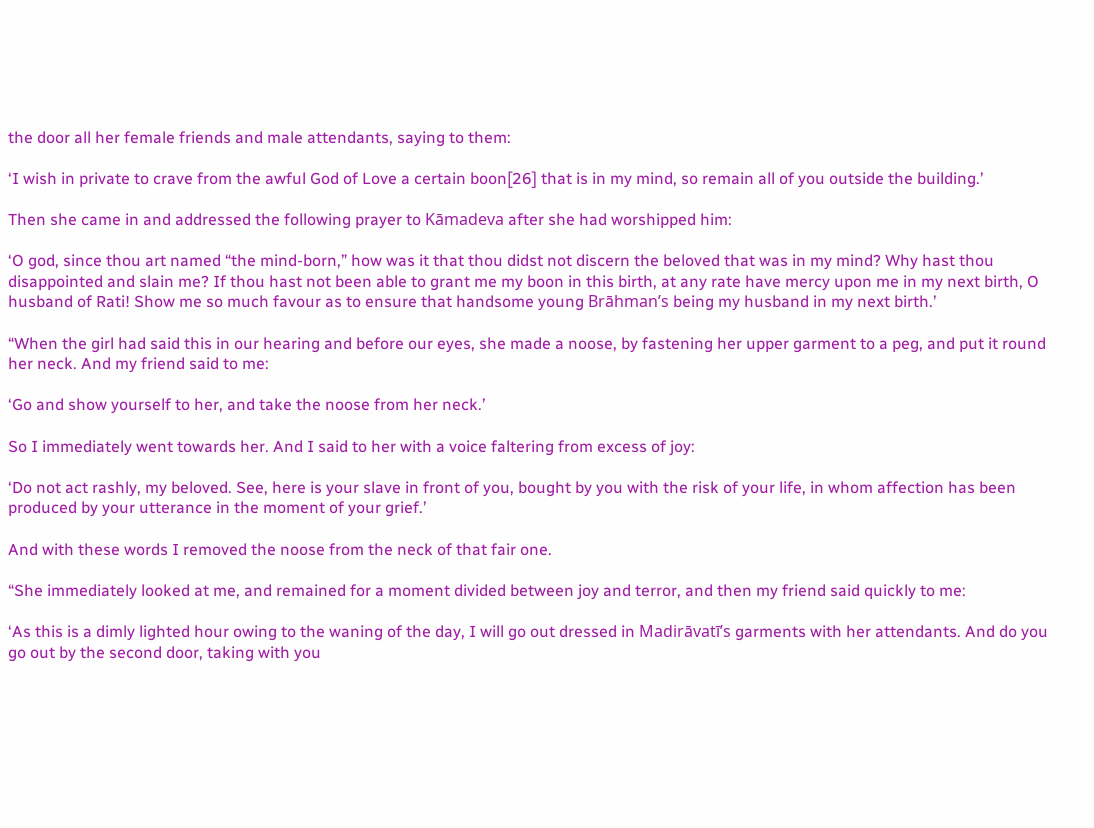the door all her female friends and male attendants, saying to them:

‘I wish in private to crave from the awful God of Love a certain boon[26] that is in my mind, so remain all of you outside the building.’

Then she came in and addressed the following prayer to Kāmadeva after she had worshipped him:

‘O god, since thou art named “the mind-born,” how was it that thou didst not discern the beloved that was in my mind? Why hast thou disappointed and slain me? If thou hast not been able to grant me my boon in this birth, at any rate have mercy upon me in my next birth, O husband of Rati! Show me so much favour as to ensure that handsome young Brāhman’s being my husband in my next birth.’

“When the girl had said this in our hearing and before our eyes, she made a noose, by fastening her upper garment to a peg, and put it round her neck. And my friend said to me:

‘Go and show yourself to her, and take the noose from her neck.’

So I immediately went towards her. And I said to her with a voice faltering from excess of joy:

‘Do not act rashly, my beloved. See, here is your slave in front of you, bought by you with the risk of your life, in whom affection has been produced by your utterance in the moment of your grief.’

And with these words I removed the noose from the neck of that fair one.

“She immediately looked at me, and remained for a moment divided between joy and terror, and then my friend said quickly to me:

‘As this is a dimly lighted hour owing to the waning of the day, I will go out dressed in Madirāvatī’s garments with her attendants. And do you go out by the second door, taking with you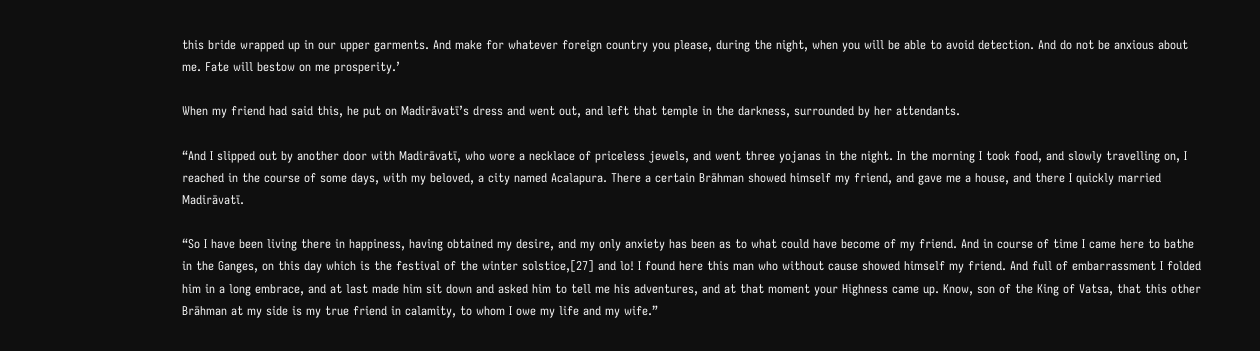this bride wrapped up in our upper garments. And make for whatever foreign country you please, during the night, when you will be able to avoid detection. And do not be anxious about me. Fate will bestow on me prosperity.’

When my friend had said this, he put on Madirāvatī’s dress and went out, and left that temple in the darkness, surrounded by her attendants.

“And I slipped out by another door with Madirāvatī, who wore a necklace of priceless jewels, and went three yojanas in the night. In the morning I took food, and slowly travelling on, I reached in the course of some days, with my beloved, a city named Acalapura. There a certain Brāhman showed himself my friend, and gave me a house, and there I quickly married Madirāvatī.

“So I have been living there in happiness, having obtained my desire, and my only anxiety has been as to what could have become of my friend. And in course of time I came here to bathe in the Ganges, on this day which is the festival of the winter solstice,[27] and lo! I found here this man who without cause showed himself my friend. And full of embarrassment I folded him in a long embrace, and at last made him sit down and asked him to tell me his adventures, and at that moment your Highness came up. Know, son of the King of Vatsa, that this other Brāhman at my side is my true friend in calamity, to whom I owe my life and my wife.”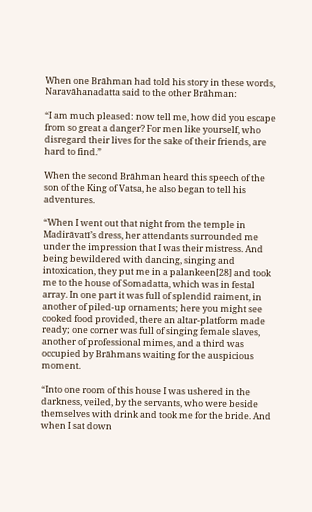When one Brāhman had told his story in these words, Naravāhanadatta said to the other Brāhman:

“I am much pleased: now tell me, how did you escape from so great a danger? For men like yourself, who disregard their lives for the sake of their friends, are hard to find.”

When the second Brāhman heard this speech of the son of the King of Vatsa, he also began to tell his adventures.

“When I went out that night from the temple in Madirāvatī’s dress, her attendants surrounded me under the impression that I was their mistress. And being bewildered with dancing, singing and intoxication, they put me in a palankeen[28] and took me to the house of Somadatta, which was in festal array. In one part it was full of splendid raiment, in another of piled-up ornaments; here you might see cooked food provided, there an altar-platform made ready; one corner was full of singing female slaves, another of professional mimes, and a third was occupied by Brāhmans waiting for the auspicious moment.

“Into one room of this house I was ushered in the darkness, veiled, by the servants, who were beside themselves with drink and took me for the bride. And when I sat down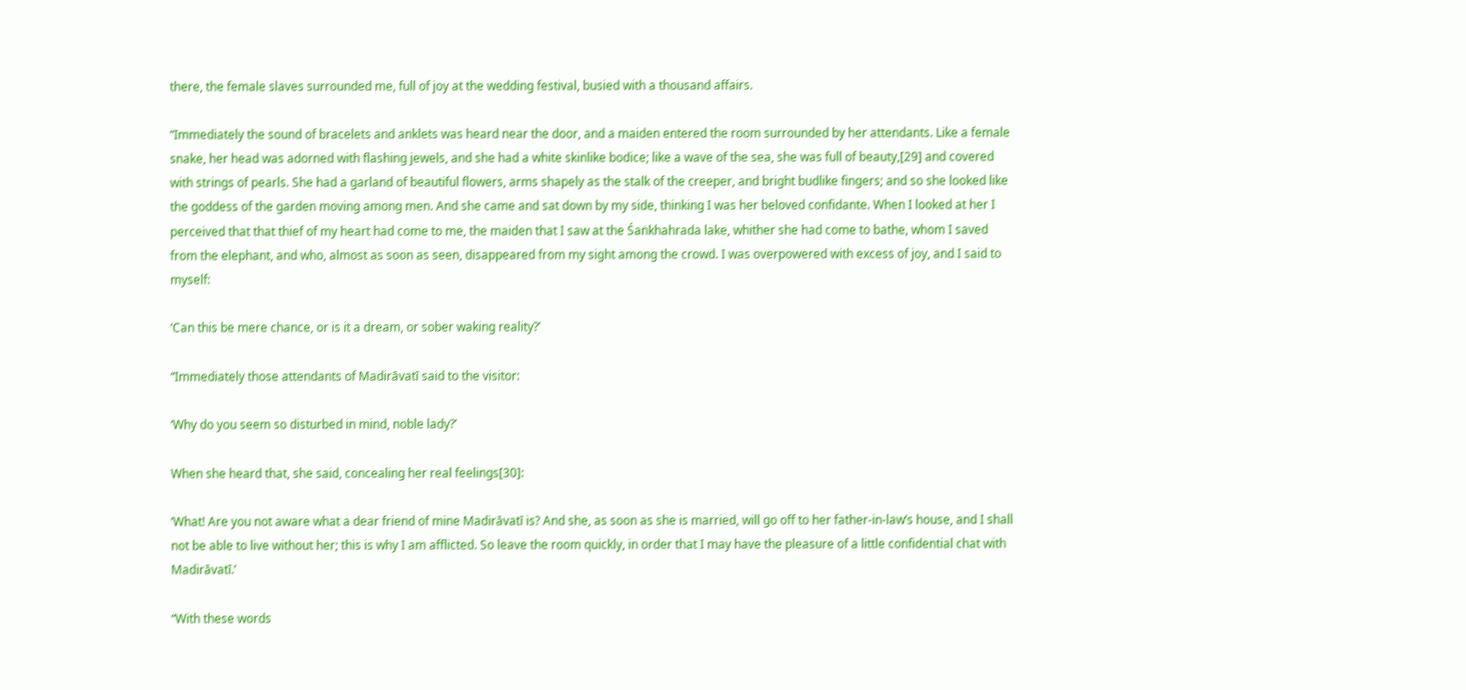there, the female slaves surrounded me, full of joy at the wedding festival, busied with a thousand affairs.

“Immediately the sound of bracelets and anklets was heard near the door, and a maiden entered the room surrounded by her attendants. Like a female snake, her head was adorned with flashing jewels, and she had a white skinlike bodice; like a wave of the sea, she was full of beauty,[29] and covered with strings of pearls. She had a garland of beautiful flowers, arms shapely as the stalk of the creeper, and bright budlike fingers; and so she looked like the goddess of the garden moving among men. And she came and sat down by my side, thinking I was her beloved confidante. When I looked at her I perceived that that thief of my heart had come to me, the maiden that I saw at the Śaṅkhahrada lake, whither she had come to bathe, whom I saved from the elephant, and who, almost as soon as seen, disappeared from my sight among the crowd. I was overpowered with excess of joy, and I said to myself:

‘Can this be mere chance, or is it a dream, or sober waking reality?’

“Immediately those attendants of Madirāvatī said to the visitor:

‘Why do you seem so disturbed in mind, noble lady?’

When she heard that, she said, concealing her real feelings[30]:

‘What! Are you not aware what a dear friend of mine Madirāvatī is? And she, as soon as she is married, will go off to her father-in-law’s house, and I shall not be able to live without her; this is why I am afflicted. So leave the room quickly, in order that I may have the pleasure of a little confidential chat with Madirāvatī.’

“With these words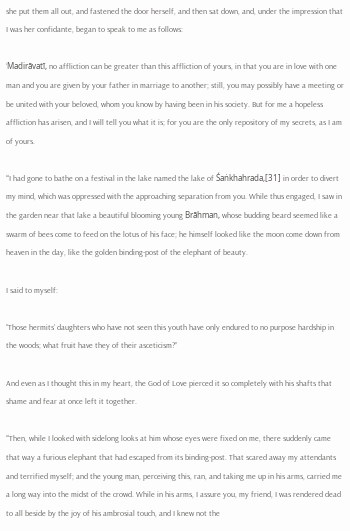she put them all out, and fastened the door herself, and then sat down, and, under the impression that I was her confidante, began to speak to me as follows:

‘Madirāvatī, no affliction can be greater than this affliction of yours, in that you are in love with one man and you are given by your father in marriage to another; still, you may possibly have a meeting or be united with your beloved, whom you know by having been in his society. But for me a hopeless affliction has arisen, and I will tell you what it is; for you are the only repository of my secrets, as I am of yours.

“‘I had gone to bathe on a festival in the lake named the lake of Śaṅkhahrada,[31] in order to divert my mind, which was oppressed with the approaching separation from you. While thus engaged, I saw in the garden near that lake a beautiful blooming young Brāhman, whose budding beard seemed like a swarm of bees come to feed on the lotus of his face; he himself looked like the moon come down from heaven in the day, like the golden binding-post of the elephant of beauty.

I said to myself:

“Those hermits’ daughters who have not seen this youth have only endured to no purpose hardship in the woods; what fruit have they of their asceticism?”

And even as I thought this in my heart, the God of Love pierced it so completely with his shafts that shame and fear at once left it together.

“‘Then, while I looked with sidelong looks at him whose eyes were fixed on me, there suddenly came that way a furious elephant that had escaped from its binding-post. That scared away my attendants and terrified myself; and the young man, perceiving this, ran, and taking me up in his arms, carried me a long way into the midst of the crowd. While in his arms, I assure you, my friend, I was rendered dead to all beside by the joy of his ambrosial touch, and I knew not the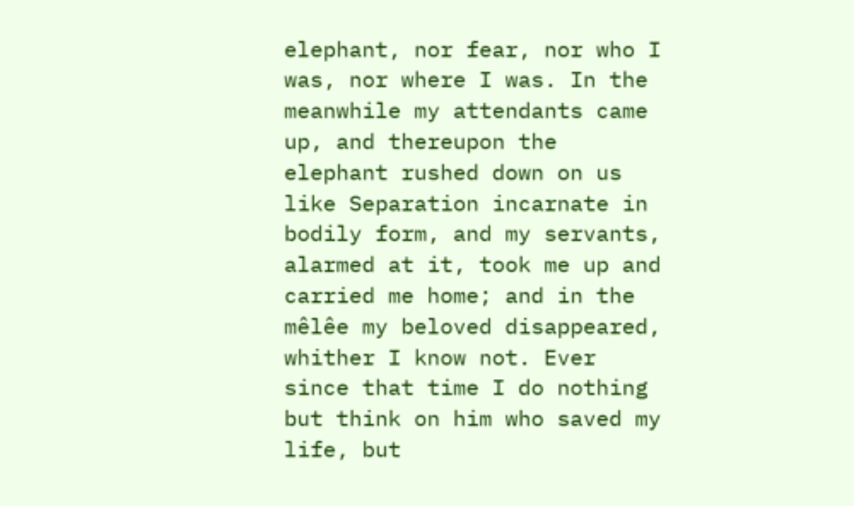elephant, nor fear, nor who I was, nor where I was. In the meanwhile my attendants came up, and thereupon the elephant rushed down on us like Separation incarnate in bodily form, and my servants, alarmed at it, took me up and carried me home; and in the mêlêe my beloved disappeared, whither I know not. Ever since that time I do nothing but think on him who saved my life, but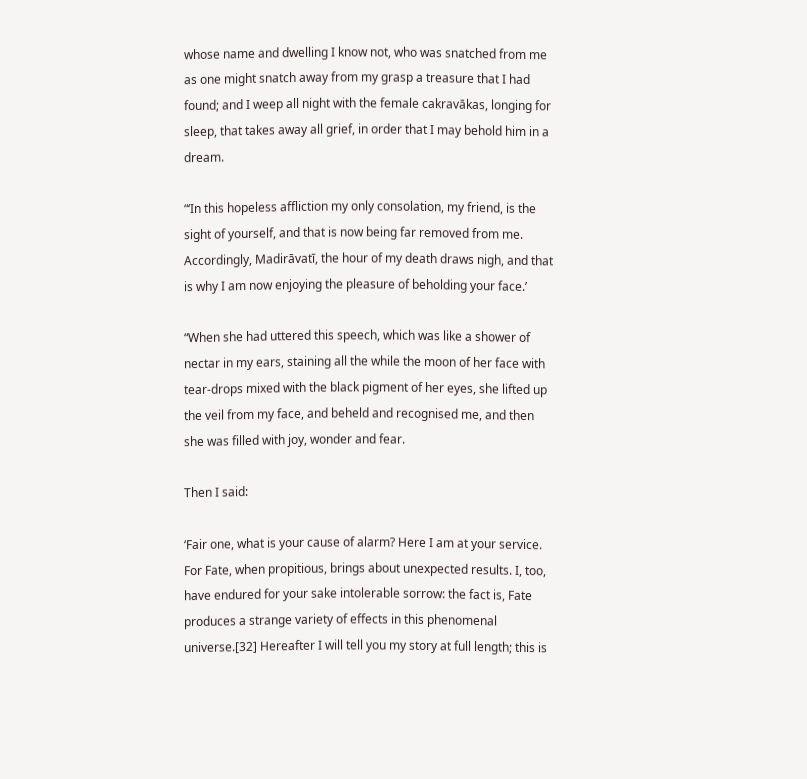whose name and dwelling I know not, who was snatched from me as one might snatch away from my grasp a treasure that I had found; and I weep all night with the female cakravākas, longing for sleep, that takes away all grief, in order that I may behold him in a dream.

“‘In this hopeless affliction my only consolation, my friend, is the sight of yourself, and that is now being far removed from me. Accordingly, Madirāvatī, the hour of my death draws nigh, and that is why I am now enjoying the pleasure of beholding your face.’

“When she had uttered this speech, which was like a shower of nectar in my ears, staining all the while the moon of her face with tear-drops mixed with the black pigment of her eyes, she lifted up the veil from my face, and beheld and recognised me, and then she was filled with joy, wonder and fear.

Then I said:

‘Fair one, what is your cause of alarm? Here I am at your service. For Fate, when propitious, brings about unexpected results. I, too, have endured for your sake intolerable sorrow: the fact is, Fate produces a strange variety of effects in this phenomenal universe.[32] Hereafter I will tell you my story at full length; this is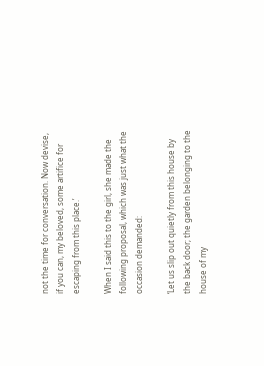not the time for conversation. Now devise, if you can, my beloved, some artifice for escaping from this place.’

When I said this to the girl, she made the following proposal, which was just what the occasion demanded:

‘Let us slip out quietly from this house by the back door; the garden belonging to the house of my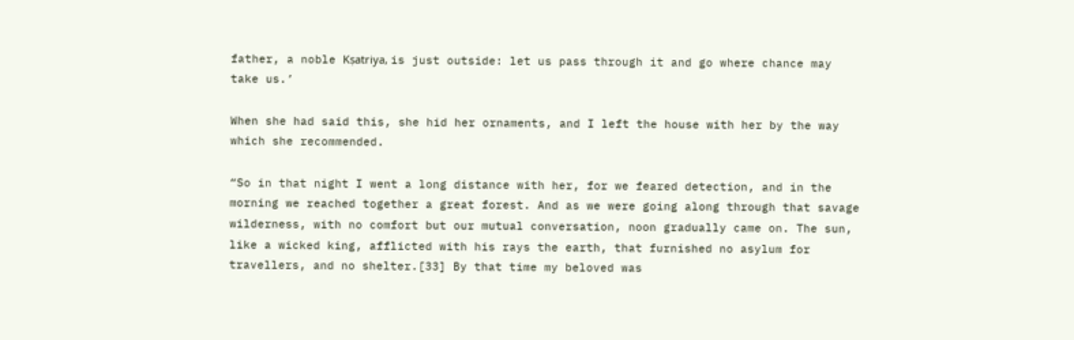father, a noble Kṣatriya, is just outside: let us pass through it and go where chance may take us.’

When she had said this, she hid her ornaments, and I left the house with her by the way which she recommended.

“So in that night I went a long distance with her, for we feared detection, and in the morning we reached together a great forest. And as we were going along through that savage wilderness, with no comfort but our mutual conversation, noon gradually came on. The sun, like a wicked king, afflicted with his rays the earth, that furnished no asylum for travellers, and no shelter.[33] By that time my beloved was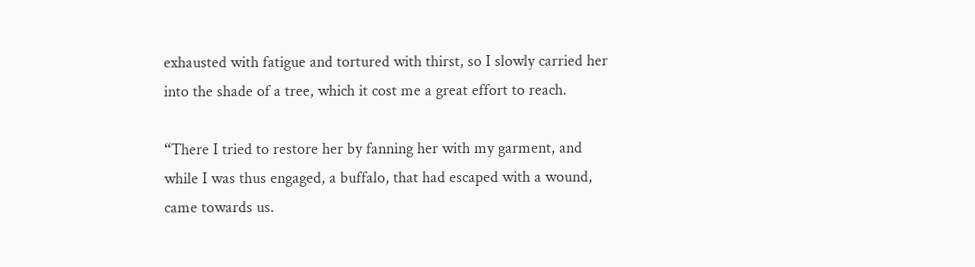exhausted with fatigue and tortured with thirst, so I slowly carried her into the shade of a tree, which it cost me a great effort to reach.

“There I tried to restore her by fanning her with my garment, and while I was thus engaged, a buffalo, that had escaped with a wound, came towards us.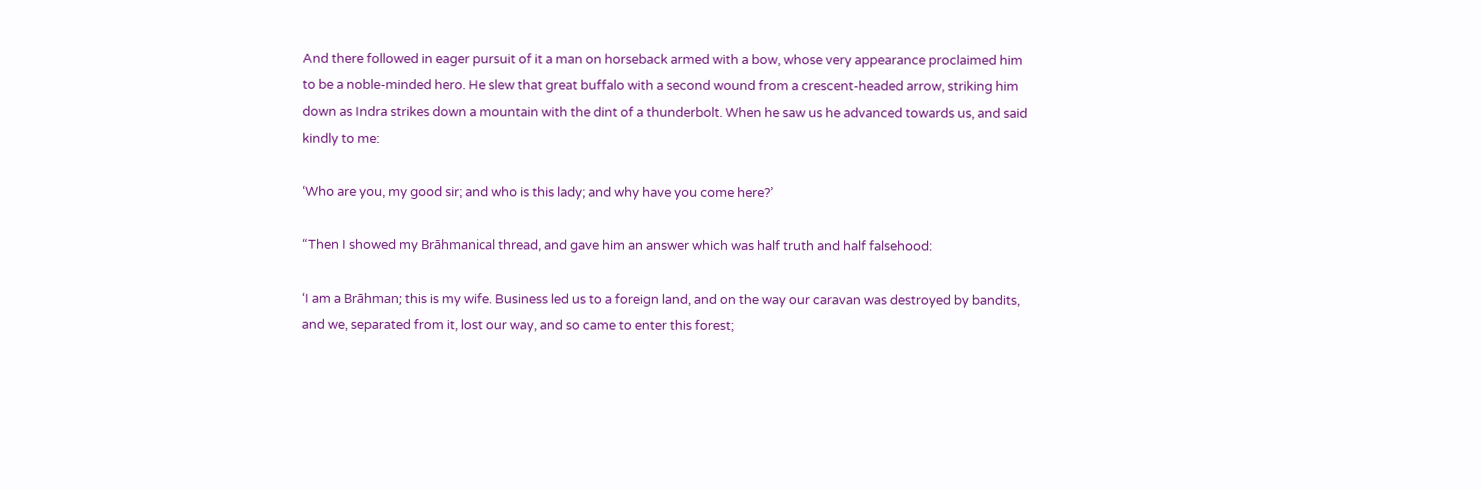And there followed in eager pursuit of it a man on horseback armed with a bow, whose very appearance proclaimed him to be a noble-minded hero. He slew that great buffalo with a second wound from a crescent-headed arrow, striking him down as Indra strikes down a mountain with the dint of a thunderbolt. When he saw us he advanced towards us, and said kindly to me:

‘Who are you, my good sir; and who is this lady; and why have you come here?’

“Then I showed my Brāhmanical thread, and gave him an answer which was half truth and half falsehood:

‘I am a Brāhman; this is my wife. Business led us to a foreign land, and on the way our caravan was destroyed by bandits, and we, separated from it, lost our way, and so came to enter this forest;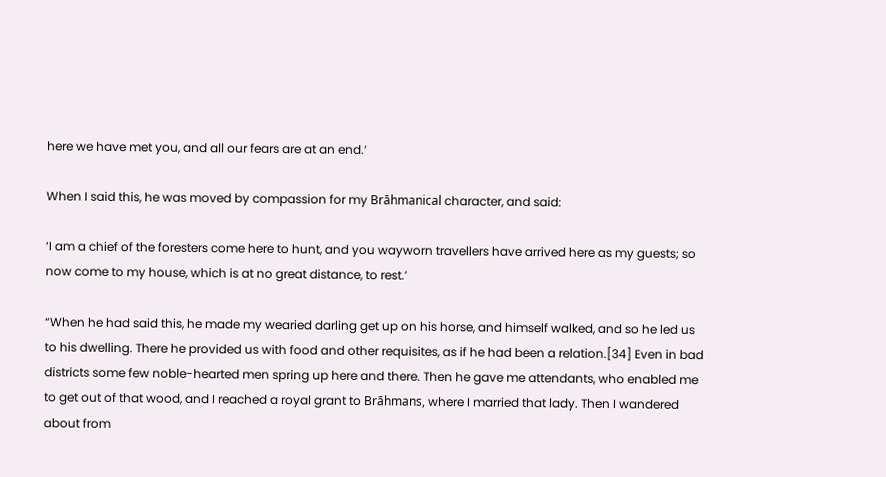here we have met you, and all our fears are at an end.’

When I said this, he was moved by compassion for my Brāhmanical character, and said:

‘I am a chief of the foresters come here to hunt, and you wayworn travellers have arrived here as my guests; so now come to my house, which is at no great distance, to rest.’

“When he had said this, he made my wearied darling get up on his horse, and himself walked, and so he led us to his dwelling. There he provided us with food and other requisites, as if he had been a relation.[34] Even in bad districts some few noble-hearted men spring up here and there. Then he gave me attendants, who enabled me to get out of that wood, and I reached a royal grant to Brāhmans, where I married that lady. Then I wandered about from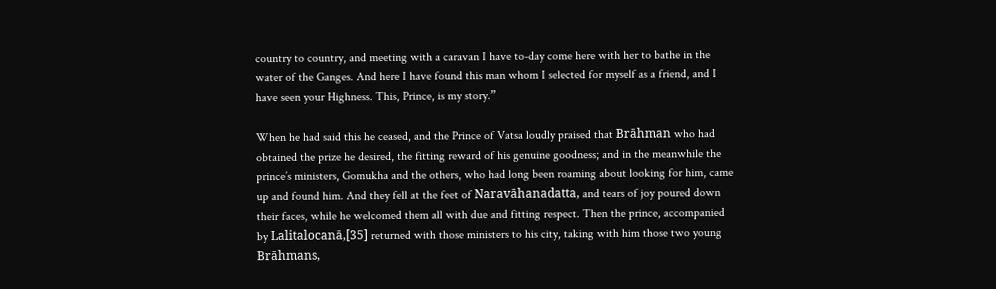country to country, and meeting with a caravan I have to-day come here with her to bathe in the water of the Ganges. And here I have found this man whom I selected for myself as a friend, and I have seen your Highness. This, Prince, is my story.”

When he had said this he ceased, and the Prince of Vatsa loudly praised that Brāhman who had obtained the prize he desired, the fitting reward of his genuine goodness; and in the meanwhile the prince’s ministers, Gomukha and the others, who had long been roaming about looking for him, came up and found him. And they fell at the feet of Naravāhanadatta, and tears of joy poured down their faces, while he welcomed them all with due and fitting respect. Then the prince, accompanied by Lalitalocanā,[35] returned with those ministers to his city, taking with him those two young Brāhmans,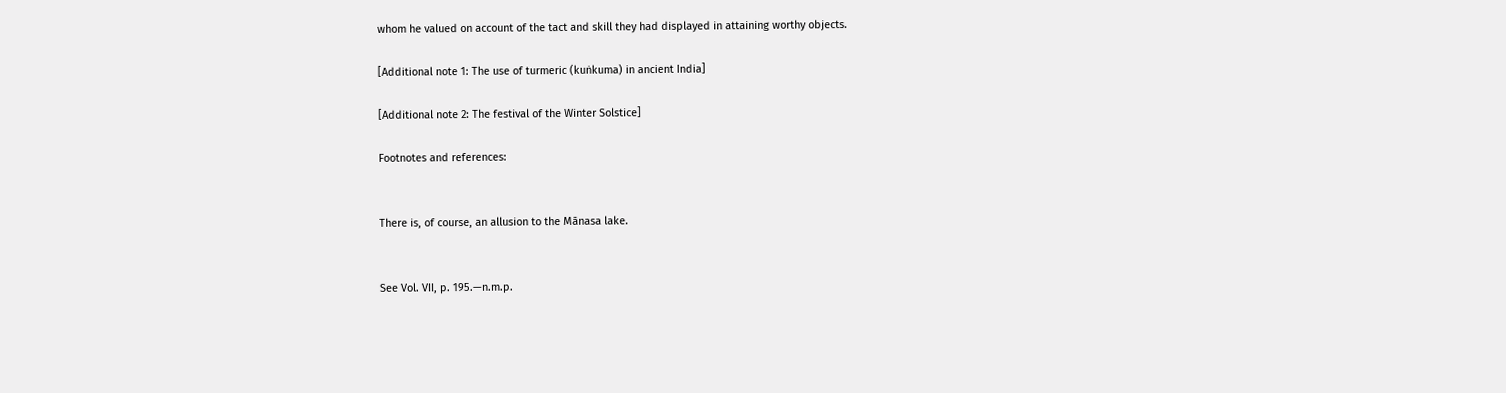whom he valued on account of the tact and skill they had displayed in attaining worthy objects.

[Additional note 1: The use of turmeric (kuṅkuma) in ancient India]

[Additional note 2: The festival of the Winter Solstice]

Footnotes and references:


There is, of course, an allusion to the Mānasa lake.


See Vol. VII, p. 195.—n.m.p.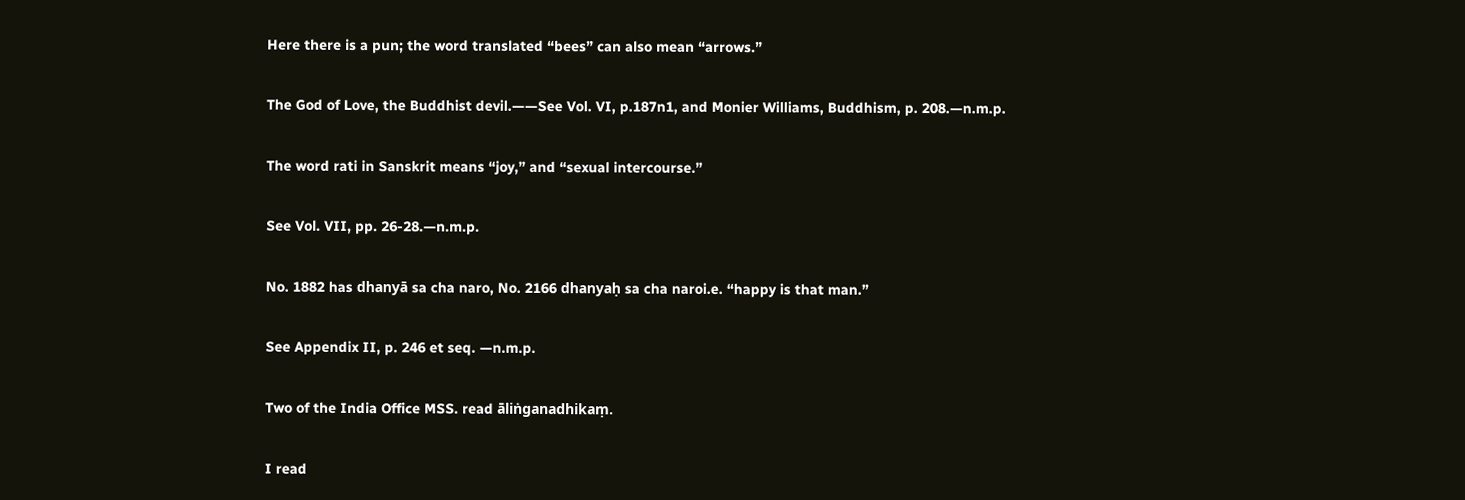Here there is a pun; the word translated “bees” can also mean “arrows.”


The God of Love, the Buddhist devil.——See Vol. VI, p.187n1, and Monier Williams, Buddhism, p. 208.—n.m.p.


The word rati in Sanskrit means “joy,” and “sexual intercourse.”


See Vol. VII, pp. 26-28.—n.m.p.


No. 1882 has dhanyā sa cha naro, No. 2166 dhanyaḥ sa cha naroi.e. “happy is that man.”


See Appendix II, p. 246 et seq. —n.m.p.


Two of the India Office MSS. read āliṅganadhikaṃ.


I read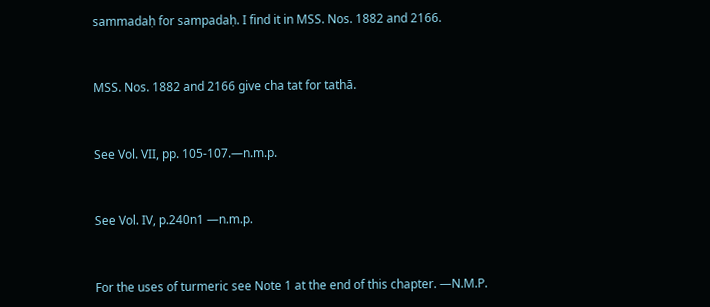sammadaḥ for sampadaḥ. I find it in MSS. Nos. 1882 and 2166.


MSS. Nos. 1882 and 2166 give cha tat for tathā.


See Vol. VII, pp. 105-107.—n.m.p.


See Vol. IV, p.240n1 —n.m.p.


For the uses of turmeric see Note 1 at the end of this chapter. —N.M.P.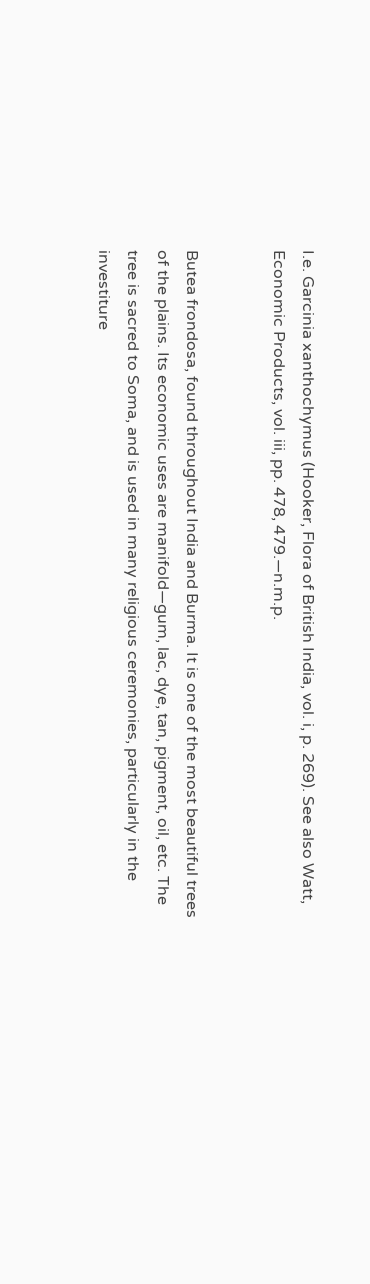I.e. Garcinia xanthochymus (Hooker, Flora of British India, vol. i, p. 269). See also Watt, Economic Products, vol. iii, pp. 478, 479.—n.m.p.


Butea frondosa, found throughout India and Burma. It is one of the most beautiful trees of the plains. Its economic uses are manifold—gum, lac, dye, tan, pigment, oil, etc. The tree is sacred to Soma, and is used in many religious ceremonies, particularly in the investiture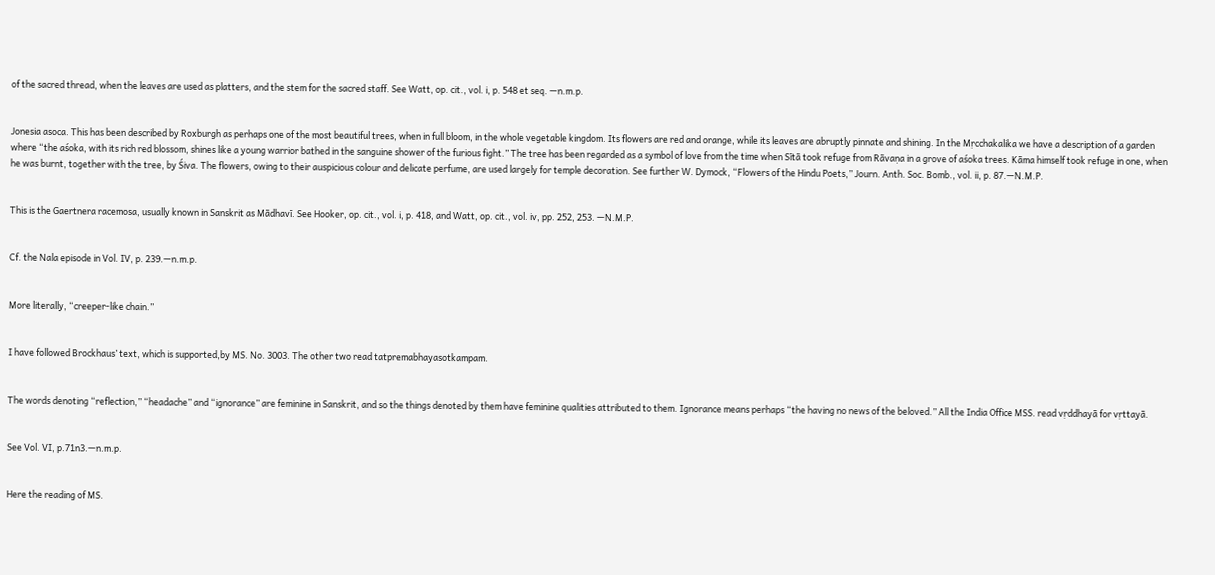of the sacred thread, when the leaves are used as platters, and the stem for the sacred staff. See Watt, op. cit., vol. i, p. 548 et seq. —n.m.p.


Jonesia asoca. This has been described by Roxburgh as perhaps one of the most beautiful trees, when in full bloom, in the whole vegetable kingdom. Its flowers are red and orange, while its leaves are abruptly pinnate and shining. In the Mṛcchakalika we have a description of a garden where “the aśoka, with its rich red blossom, shines like a young warrior bathed in the sanguine shower of the furious fight.” The tree has been regarded as a symbol of love from the time when Sītā took refuge from Rāvaṇa in a grove of aśoka trees. Kāma himself took refuge in one, when he was burnt, together with the tree, by Śiva. The flowers, owing to their auspicious colour and delicate perfume, are used largely for temple decoration. See further W. Dymock, “Flowers of the Hindu Poets,” Journ. Anth. Soc. Bomb., vol. ii, p. 87.—N.M.P.


This is the Gaertnera racemosa, usually known in Sanskrit as Mādhavī. See Hooker, op. cit., vol. i, p. 418, and Watt, op. cit., vol. iv, pp. 252, 253. —N.M.P.


Cf. the Nala episode in Vol. IV, p. 239.—n.m.p.


More literally, “creeper-like chain.”


I have followed Brockhaus’ text, which is supported,by MS. No. 3003. The other two read tatpremabhayasotkampam.


The words denoting “reflection,” “headache” and “ignorance” are feminine in Sanskrit, and so the things denoted by them have feminine qualities attributed to them. Ignorance means perhaps “the having no news of the beloved.” All the India Office MSS. read vṛddhayā for vṛttayā.


See Vol. VI, p.71n3.—n.m.p.


Here the reading of MS.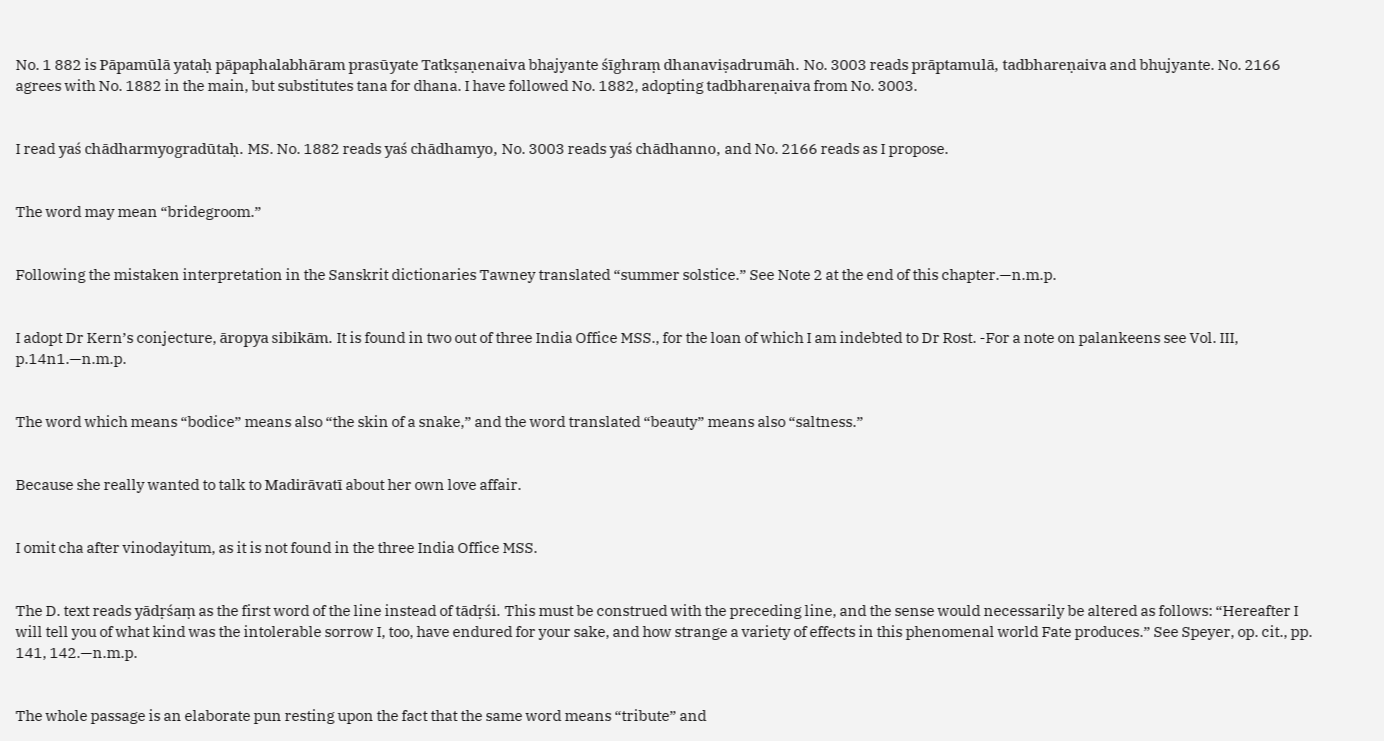No. 1 882 is Pāpamūlā yataḥ pāpaphalabhāram prasūyate Tatkṣaṇenaiva bhajyante śīghraṃ dhanaviṣadrumāh. No. 3003 reads prāptamulā, tadbhareṇaiva and bhujyante. No. 2166 agrees with No. 1882 in the main, but substitutes tana for dhana. I have followed No. 1882, adopting tadbhareṇaiva from No. 3003.


I read yaś chādharmyogradūtaḥ. MS. No. 1882 reads yaś chādhamyo, No. 3003 reads yaś chādhanno, and No. 2166 reads as I propose.


The word may mean “bridegroom.”


Following the mistaken interpretation in the Sanskrit dictionaries Tawney translated “summer solstice.” See Note 2 at the end of this chapter.—n.m.p.


I adopt Dr Kern’s conjecture, āropya sibikām. It is found in two out of three India Office MSS., for the loan of which I am indebted to Dr Rost. -For a note on palankeens see Vol. III, p.14n1.—n.m.p.


The word which means “bodice” means also “the skin of a snake,” and the word translated “beauty” means also “saltness.”


Because she really wanted to talk to Madirāvatī about her own love affair.


I omit cha after vinodayitum, as it is not found in the three India Office MSS.


The D. text reads yādṛśaṃ as the first word of the line instead of tādṛśi. This must be construed with the preceding line, and the sense would necessarily be altered as follows: “Hereafter I will tell you of what kind was the intolerable sorrow I, too, have endured for your sake, and how strange a variety of effects in this phenomenal world Fate produces.” See Speyer, op. cit., pp. 141, 142.—n.m.p.


The whole passage is an elaborate pun resting upon the fact that the same word means “tribute” and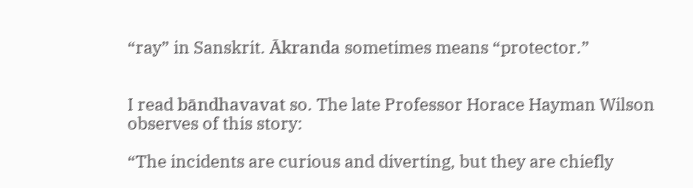“ray” in Sanskrit. Ākranda sometimes means “protector.”


I read bāndhavavat so. The late Professor Horace Hayman Wilson observes of this story:

“The incidents are curious and diverting, but they are chiefly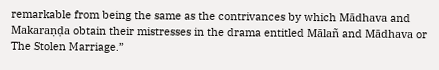remarkable from being the same as the contrivances by which Mādhava and Makaraṇḍa obtain their mistresses in the drama entitled Mālañ and Mādhava or The Stolen Marriage.”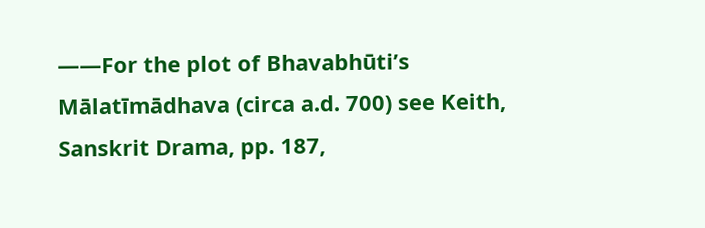——For the plot of Bhavabhūti’s Mālatīmādhava (circa a.d. 700) see Keith, Sanskrit Drama, pp. 187,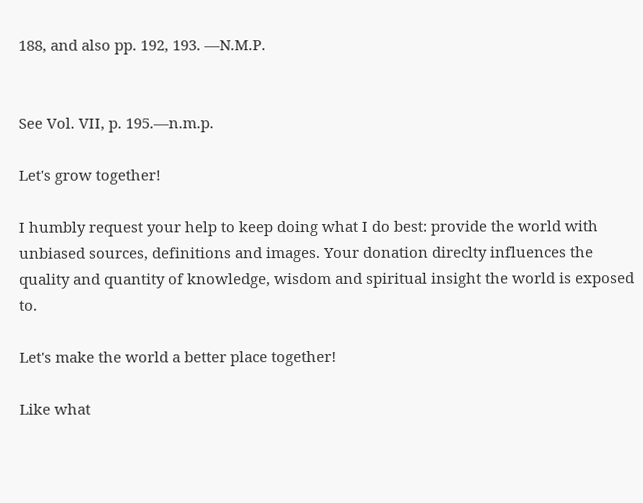188, and also pp. 192, 193. —N.M.P.


See Vol. VII, p. 195.—n.m.p.

Let's grow together!

I humbly request your help to keep doing what I do best: provide the world with unbiased sources, definitions and images. Your donation direclty influences the quality and quantity of knowledge, wisdom and spiritual insight the world is exposed to.

Let's make the world a better place together!

Like what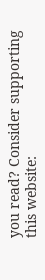you read? Consider supporting this website: